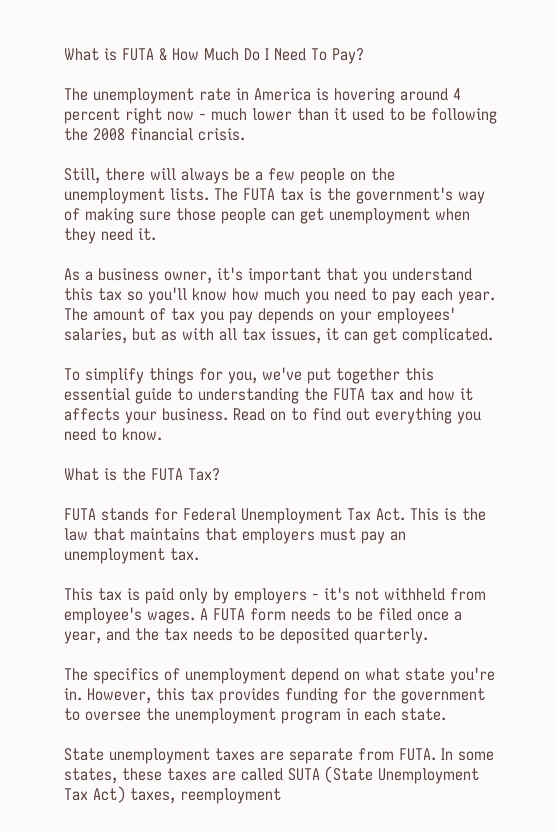What is FUTA & How Much Do I Need To Pay?

The unemployment rate in America is hovering around 4 percent right now - much lower than it used to be following the 2008 financial crisis.

Still, there will always be a few people on the unemployment lists. The FUTA tax is the government's way of making sure those people can get unemployment when they need it.

As a business owner, it's important that you understand this tax so you'll know how much you need to pay each year. The amount of tax you pay depends on your employees' salaries, but as with all tax issues, it can get complicated.

To simplify things for you, we've put together this essential guide to understanding the FUTA tax and how it affects your business. Read on to find out everything you need to know.

What is the FUTA Tax?

FUTA stands for Federal Unemployment Tax Act. This is the law that maintains that employers must pay an unemployment tax.

This tax is paid only by employers - it's not withheld from employee's wages. A FUTA form needs to be filed once a year, and the tax needs to be deposited quarterly.

The specifics of unemployment depend on what state you're in. However, this tax provides funding for the government to oversee the unemployment program in each state.

State unemployment taxes are separate from FUTA. In some states, these taxes are called SUTA (State Unemployment Tax Act) taxes, reemployment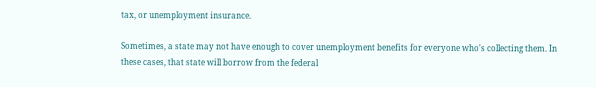tax, or unemployment insurance.

Sometimes, a state may not have enough to cover unemployment benefits for everyone who's collecting them. In these cases, that state will borrow from the federal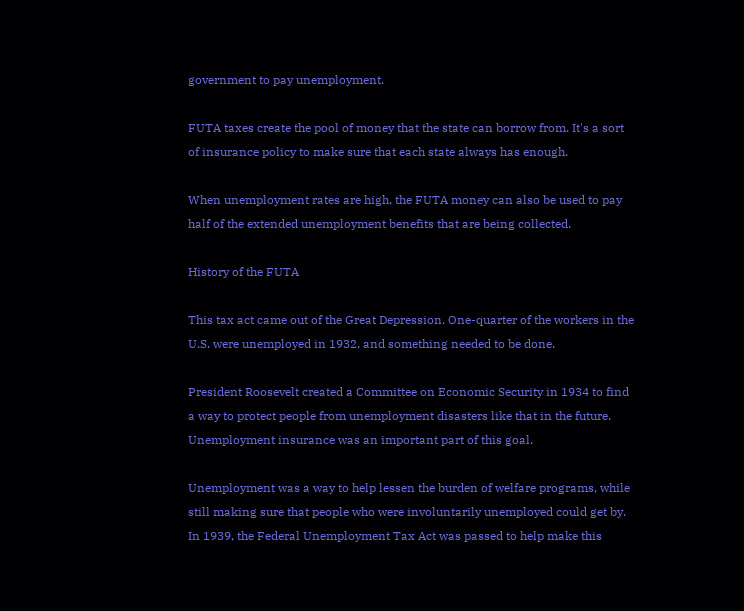government to pay unemployment.

FUTA taxes create the pool of money that the state can borrow from. It's a sort of insurance policy to make sure that each state always has enough.

When unemployment rates are high, the FUTA money can also be used to pay half of the extended unemployment benefits that are being collected.

History of the FUTA

This tax act came out of the Great Depression. One-quarter of the workers in the U.S. were unemployed in 1932, and something needed to be done.

President Roosevelt created a Committee on Economic Security in 1934 to find a way to protect people from unemployment disasters like that in the future. Unemployment insurance was an important part of this goal.

Unemployment was a way to help lessen the burden of welfare programs, while still making sure that people who were involuntarily unemployed could get by. In 1939, the Federal Unemployment Tax Act was passed to help make this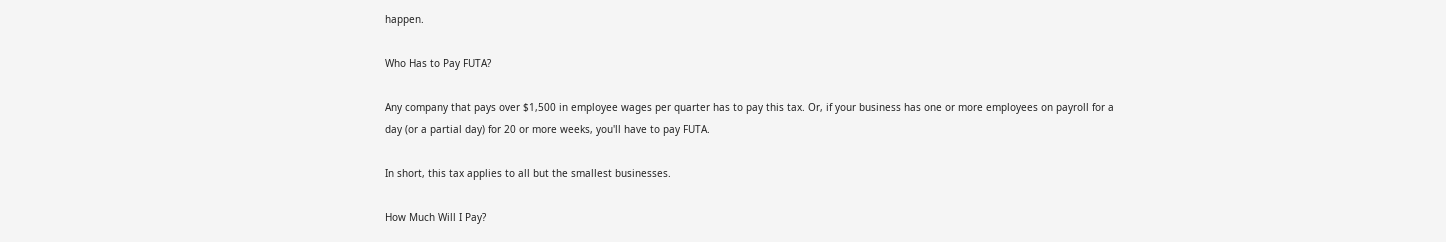happen.

Who Has to Pay FUTA?

Any company that pays over $1,500 in employee wages per quarter has to pay this tax. Or, if your business has one or more employees on payroll for a day (or a partial day) for 20 or more weeks, you'll have to pay FUTA.

In short, this tax applies to all but the smallest businesses.

How Much Will I Pay?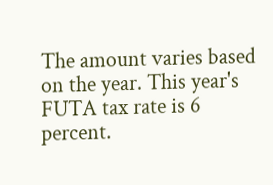The amount varies based on the year. This year's FUTA tax rate is 6 percent.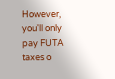However, you'll only pay FUTA taxes o